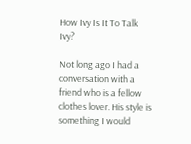How Ivy Is It To Talk Ivy?

Not long ago I had a conversation with a friend who is a fellow clothes lover. His style is something I would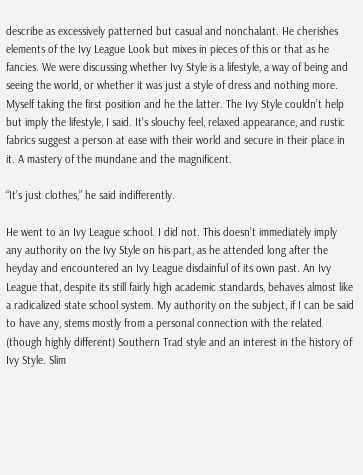describe as excessively patterned but casual and nonchalant. He cherishes elements of the Ivy League Look but mixes in pieces of this or that as he fancies. We were discussing whether Ivy Style is a lifestyle, a way of being and seeing the world, or whether it was just a style of dress and nothing more. Myself taking the first position and he the latter. The Ivy Style couldn’t help but imply the lifestyle, I said. It’s slouchy feel, relaxed appearance, and rustic fabrics suggest a person at ease with their world and secure in their place in it. A mastery of the mundane and the magnificent.

“It’s just clothes,” he said indifferently.

He went to an Ivy League school. I did not. This doesn’t immediately imply any authority on the Ivy Style on his part, as he attended long after the heyday and encountered an Ivy League disdainful of its own past. An Ivy League that, despite its still fairly high academic standards, behaves almost like a radicalized state school system. My authority on the subject, if I can be said to have any, stems mostly from a personal connection with the related (though highly different) Southern Trad style and an interest in the history of Ivy Style. Slim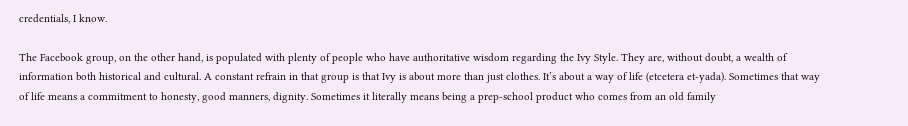credentials, I know.

The Facebook group, on the other hand, is populated with plenty of people who have authoritative wisdom regarding the Ivy Style. They are, without doubt, a wealth of information both historical and cultural. A constant refrain in that group is that Ivy is about more than just clothes. It’s about a way of life (etcetera et-yada). Sometimes that way of life means a commitment to honesty, good manners, dignity. Sometimes it literally means being a prep-school product who comes from an old family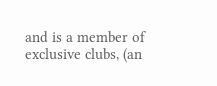and is a member of exclusive clubs, (an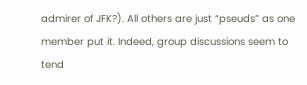admirer of JFK?). All others are just “pseuds” as one member put it. Indeed, group discussions seem to tend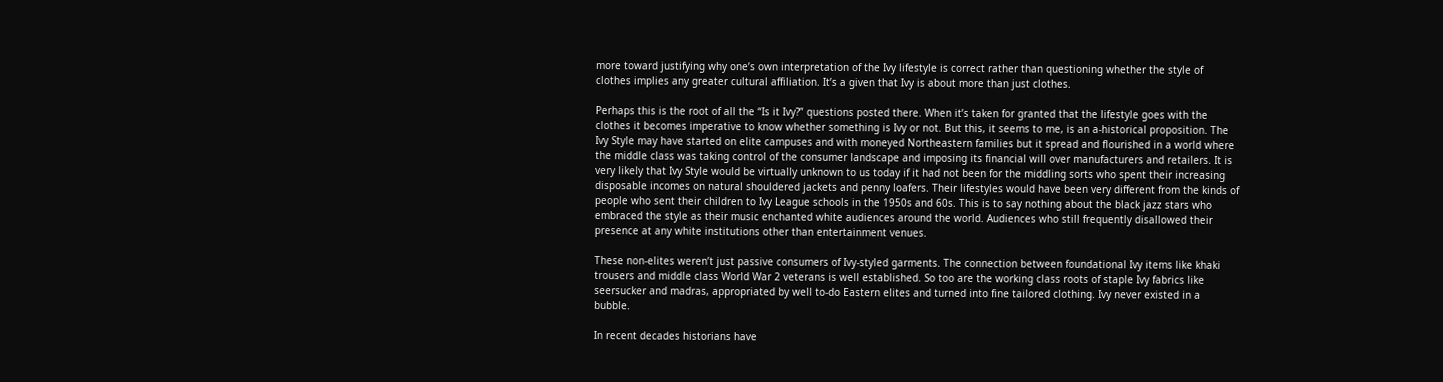more toward justifying why one’s own interpretation of the Ivy lifestyle is correct rather than questioning whether the style of clothes implies any greater cultural affiliation. It’s a given that Ivy is about more than just clothes.

Perhaps this is the root of all the “Is it Ivy?” questions posted there. When it’s taken for granted that the lifestyle goes with the clothes it becomes imperative to know whether something is Ivy or not. But this, it seems to me, is an a-historical proposition. The Ivy Style may have started on elite campuses and with moneyed Northeastern families but it spread and flourished in a world where the middle class was taking control of the consumer landscape and imposing its financial will over manufacturers and retailers. It is very likely that Ivy Style would be virtually unknown to us today if it had not been for the middling sorts who spent their increasing disposable incomes on natural shouldered jackets and penny loafers. Their lifestyles would have been very different from the kinds of people who sent their children to Ivy League schools in the 1950s and 60s. This is to say nothing about the black jazz stars who embraced the style as their music enchanted white audiences around the world. Audiences who still frequently disallowed their presence at any white institutions other than entertainment venues.

These non-elites weren’t just passive consumers of Ivy-styled garments. The connection between foundational Ivy items like khaki trousers and middle class World War 2 veterans is well established. So too are the working class roots of staple Ivy fabrics like seersucker and madras, appropriated by well to-do Eastern elites and turned into fine tailored clothing. Ivy never existed in a bubble.

In recent decades historians have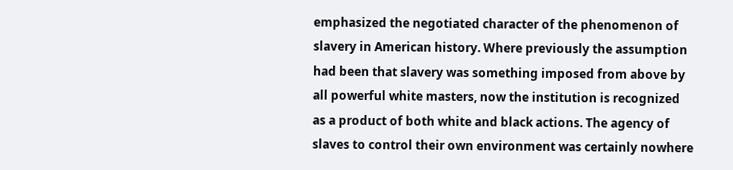emphasized the negotiated character of the phenomenon of slavery in American history. Where previously the assumption had been that slavery was something imposed from above by all powerful white masters, now the institution is recognized as a product of both white and black actions. The agency of slaves to control their own environment was certainly nowhere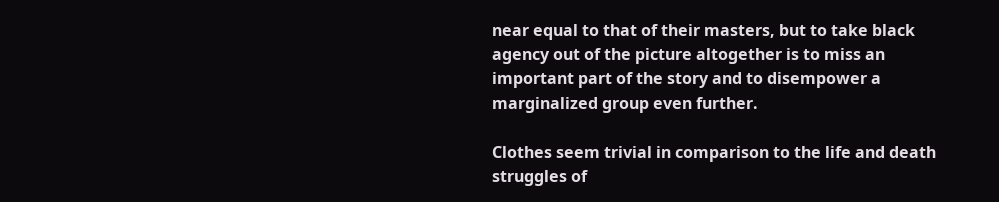near equal to that of their masters, but to take black agency out of the picture altogether is to miss an important part of the story and to disempower a marginalized group even further.

Clothes seem trivial in comparison to the life and death struggles of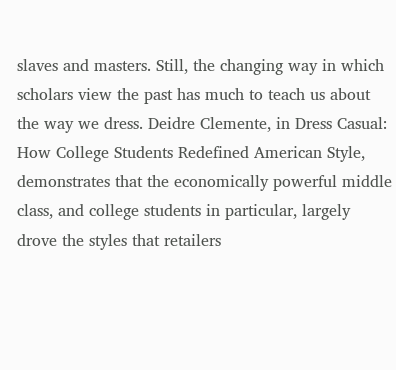slaves and masters. Still, the changing way in which scholars view the past has much to teach us about the way we dress. Deidre Clemente, in Dress Casual: How College Students Redefined American Style, demonstrates that the economically powerful middle class, and college students in particular, largely drove the styles that retailers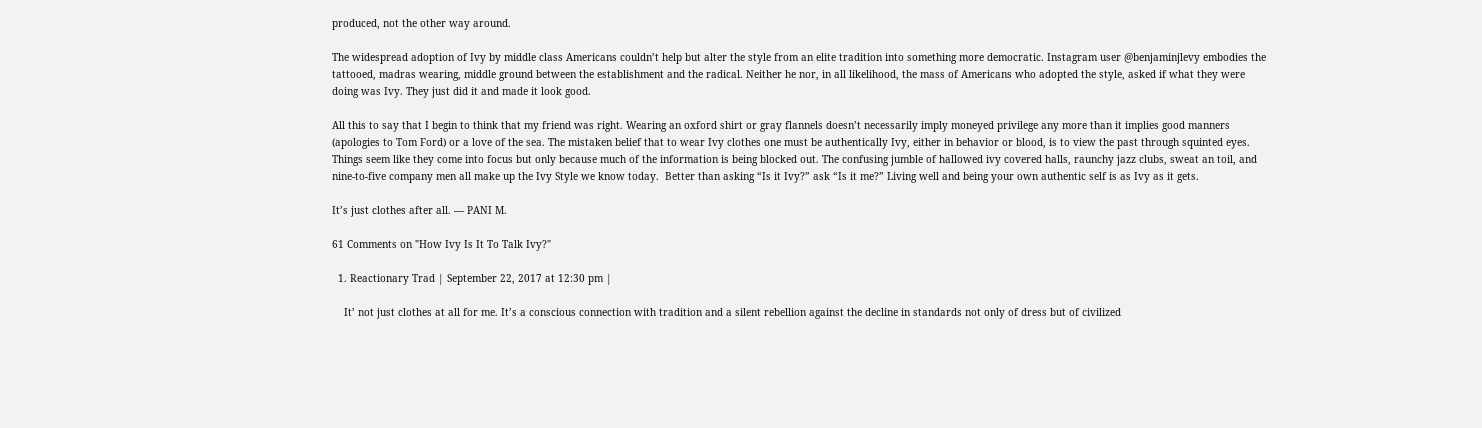produced, not the other way around.

The widespread adoption of Ivy by middle class Americans couldn’t help but alter the style from an elite tradition into something more democratic. Instagram user @benjaminjlevy embodies the tattooed, madras wearing, middle ground between the establishment and the radical. Neither he nor, in all likelihood, the mass of Americans who adopted the style, asked if what they were doing was Ivy. They just did it and made it look good.

All this to say that I begin to think that my friend was right. Wearing an oxford shirt or gray flannels doesn’t necessarily imply moneyed privilege any more than it implies good manners (apologies to Tom Ford) or a love of the sea. The mistaken belief that to wear Ivy clothes one must be authentically Ivy, either in behavior or blood, is to view the past through squinted eyes. Things seem like they come into focus but only because much of the information is being blocked out. The confusing jumble of hallowed ivy covered halls, raunchy jazz clubs, sweat an toil, and nine-to-five company men all make up the Ivy Style we know today.  Better than asking “Is it Ivy?” ask “Is it me?” Living well and being your own authentic self is as Ivy as it gets.

It’s just clothes after all. — PANI M.

61 Comments on "How Ivy Is It To Talk Ivy?"

  1. Reactionary Trad | September 22, 2017 at 12:30 pm |

    It’ not just clothes at all for me. It’s a conscious connection with tradition and a silent rebellion against the decline in standards not only of dress but of civilized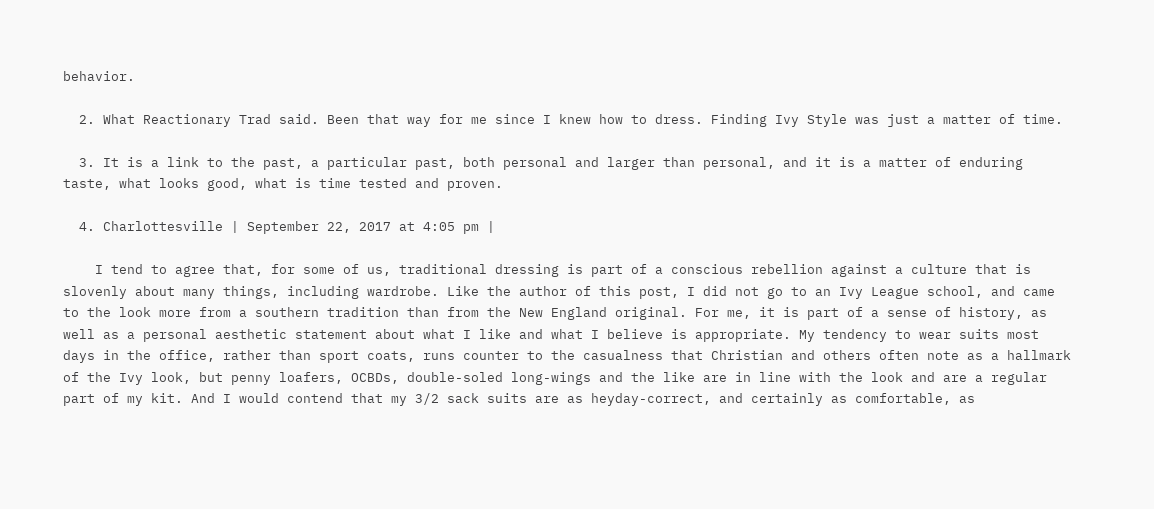behavior.

  2. What Reactionary Trad said. Been that way for me since I knew how to dress. Finding Ivy Style was just a matter of time.

  3. It is a link to the past, a particular past, both personal and larger than personal, and it is a matter of enduring taste, what looks good, what is time tested and proven.

  4. Charlottesville | September 22, 2017 at 4:05 pm |

    I tend to agree that, for some of us, traditional dressing is part of a conscious rebellion against a culture that is slovenly about many things, including wardrobe. Like the author of this post, I did not go to an Ivy League school, and came to the look more from a southern tradition than from the New England original. For me, it is part of a sense of history, as well as a personal aesthetic statement about what I like and what I believe is appropriate. My tendency to wear suits most days in the office, rather than sport coats, runs counter to the casualness that Christian and others often note as a hallmark of the Ivy look, but penny loafers, OCBDs, double-soled long-wings and the like are in line with the look and are a regular part of my kit. And I would contend that my 3/2 sack suits are as heyday-correct, and certainly as comfortable, as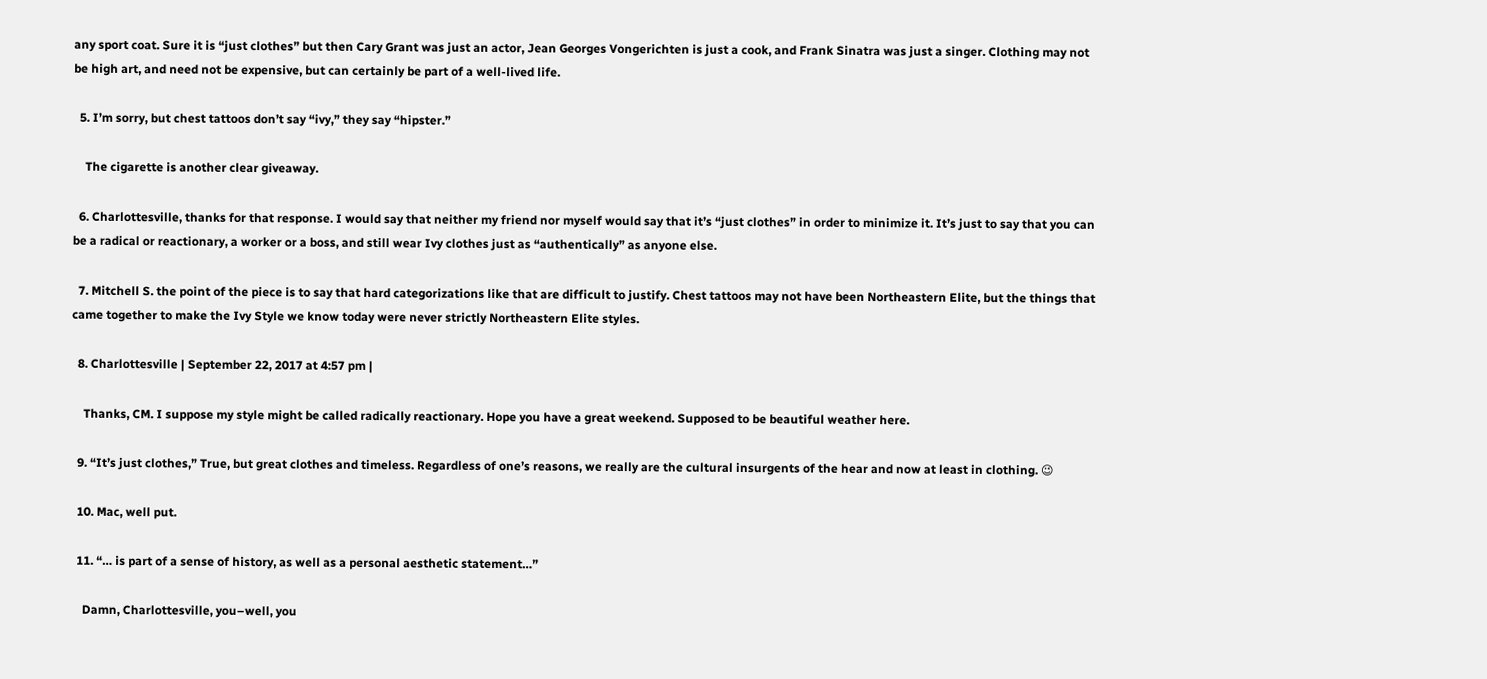any sport coat. Sure it is “just clothes” but then Cary Grant was just an actor, Jean Georges Vongerichten is just a cook, and Frank Sinatra was just a singer. Clothing may not be high art, and need not be expensive, but can certainly be part of a well-lived life.

  5. I’m sorry, but chest tattoos don’t say “ivy,” they say “hipster.”

    The cigarette is another clear giveaway.

  6. Charlottesville, thanks for that response. I would say that neither my friend nor myself would say that it’s “just clothes” in order to minimize it. It’s just to say that you can be a radical or reactionary, a worker or a boss, and still wear Ivy clothes just as “authentically” as anyone else.

  7. Mitchell S. the point of the piece is to say that hard categorizations like that are difficult to justify. Chest tattoos may not have been Northeastern Elite, but the things that came together to make the Ivy Style we know today were never strictly Northeastern Elite styles.

  8. Charlottesville | September 22, 2017 at 4:57 pm |

    Thanks, CM. I suppose my style might be called radically reactionary. Hope you have a great weekend. Supposed to be beautiful weather here.

  9. “It’s just clothes,” True, but great clothes and timeless. Regardless of one’s reasons, we really are the cultural insurgents of the hear and now at least in clothing. 😉

  10. Mac, well put.

  11. “… is part of a sense of history, as well as a personal aesthetic statement…”

    Damn, Charlottesville, you–well, you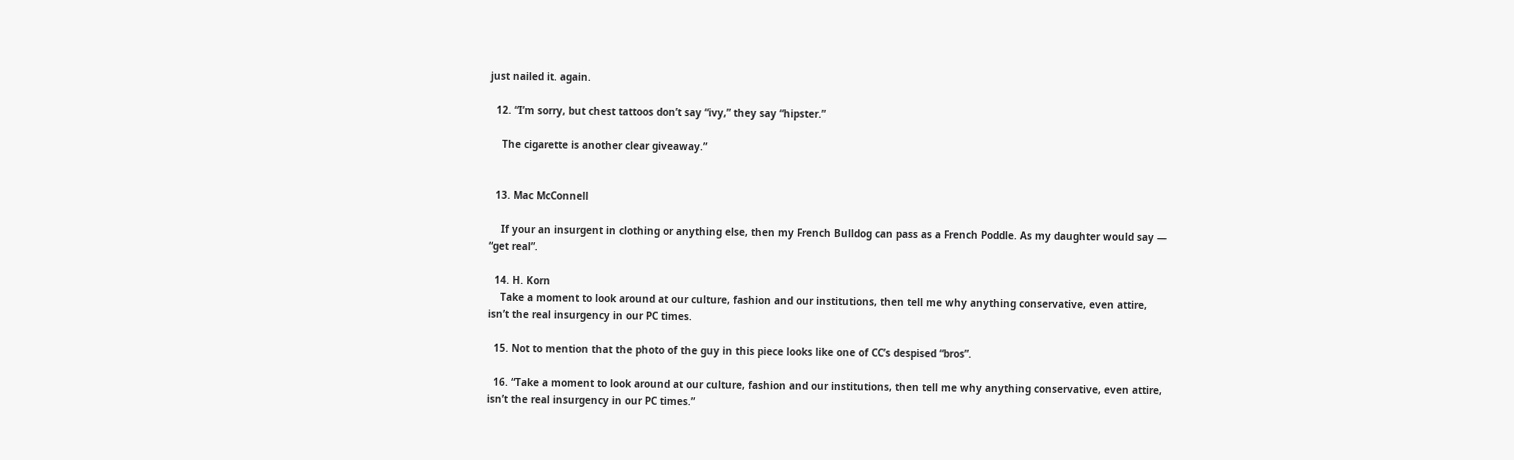just nailed it. again.

  12. “I’m sorry, but chest tattoos don’t say “ivy,” they say “hipster.”

    The cigarette is another clear giveaway.”


  13. Mac McConnell

    If your an insurgent in clothing or anything else, then my French Bulldog can pass as a French Poddle. As my daughter would say — “get real”.

  14. H. Korn
    Take a moment to look around at our culture, fashion and our institutions, then tell me why anything conservative, even attire, isn’t the real insurgency in our PC times.

  15. Not to mention that the photo of the guy in this piece looks like one of CC’s despised “bros”.

  16. “Take a moment to look around at our culture, fashion and our institutions, then tell me why anything conservative, even attire, isn’t the real insurgency in our PC times.”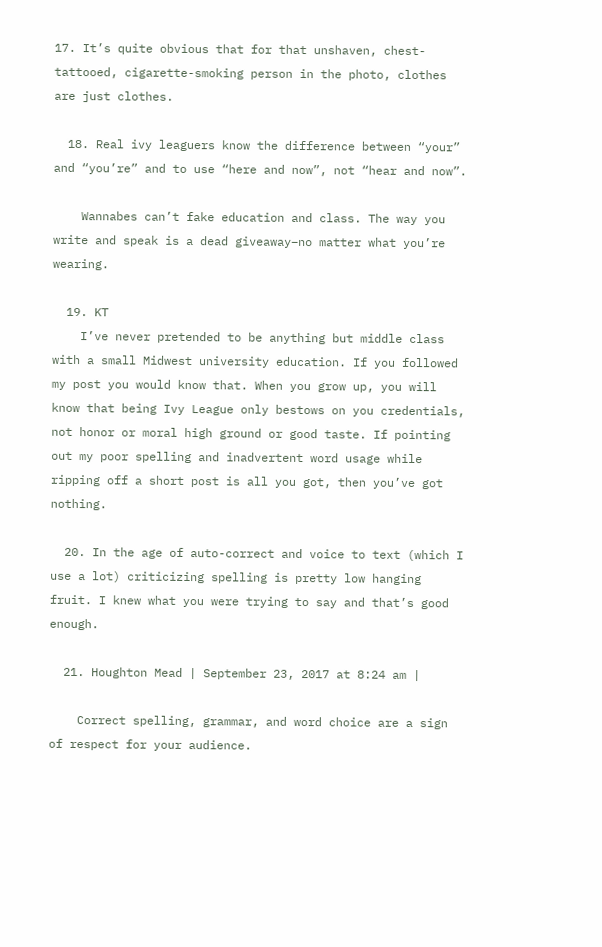17. It’s quite obvious that for that unshaven, chest-tattooed, cigarette-smoking person in the photo, clothes are just clothes.

  18. Real ivy leaguers know the difference between “your” and “you’re” and to use “here and now”, not “hear and now”.

    Wannabes can’t fake education and class. The way you write and speak is a dead giveaway–no matter what you’re wearing.

  19. KT
    I’ve never pretended to be anything but middle class with a small Midwest university education. If you followed my post you would know that. When you grow up, you will know that being Ivy League only bestows on you credentials, not honor or moral high ground or good taste. If pointing out my poor spelling and inadvertent word usage while ripping off a short post is all you got, then you’ve got nothing.

  20. In the age of auto-correct and voice to text (which I use a lot) criticizing spelling is pretty low hanging fruit. I knew what you were trying to say and that’s good enough.

  21. Houghton Mead | September 23, 2017 at 8:24 am |

    Correct spelling, grammar, and word choice are a sign of respect for your audience.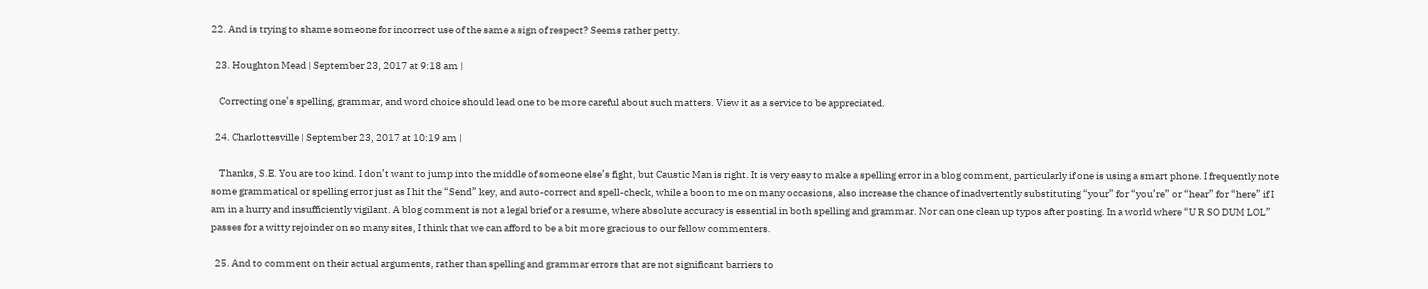22. And is trying to shame someone for incorrect use of the same a sign of respect? Seems rather petty.

  23. Houghton Mead | September 23, 2017 at 9:18 am |

    Correcting one’s spelling, grammar, and word choice should lead one to be more careful about such matters. View it as a service to be appreciated.

  24. Charlottesville | September 23, 2017 at 10:19 am |

    Thanks, S.E. You are too kind. I don’t want to jump into the middle of someone else’s fight, but Caustic Man is right. It is very easy to make a spelling error in a blog comment, particularly if one is using a smart phone. I frequently note some grammatical or spelling error just as I hit the “Send” key, and auto-correct and spell-check, while a boon to me on many occasions, also increase the chance of inadvertently substituting “your” for “you’re” or “hear” for “here” if I am in a hurry and insufficiently vigilant. A blog comment is not a legal brief or a resume, where absolute accuracy is essential in both spelling and grammar. Nor can one clean up typos after posting. In a world where “U R SO DUM LOL” passes for a witty rejoinder on so many sites, I think that we can afford to be a bit more gracious to our fellow commenters.

  25. And to comment on their actual arguments, rather than spelling and grammar errors that are not significant barriers to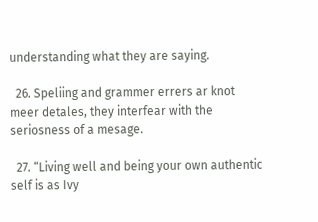understanding what they are saying.

  26. Speliing and grammer errers ar knot meer detales, they interfear with the seriosness of a mesage.

  27. “Living well and being your own authentic self is as Ivy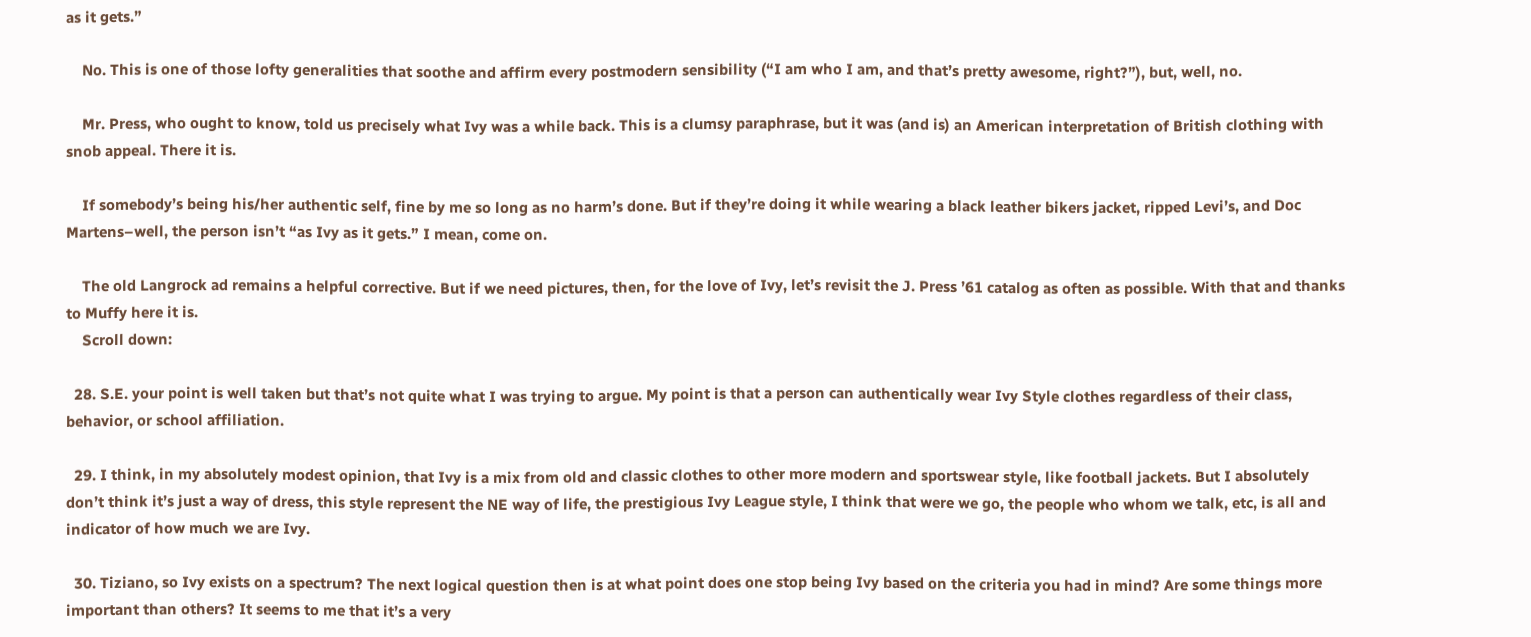as it gets.”

    No. This is one of those lofty generalities that soothe and affirm every postmodern sensibility (“I am who I am, and that’s pretty awesome, right?”), but, well, no.

    Mr. Press, who ought to know, told us precisely what Ivy was a while back. This is a clumsy paraphrase, but it was (and is) an American interpretation of British clothing with snob appeal. There it is.

    If somebody’s being his/her authentic self, fine by me so long as no harm’s done. But if they’re doing it while wearing a black leather bikers jacket, ripped Levi’s, and Doc Martens–well, the person isn’t “as Ivy as it gets.” I mean, come on.

    The old Langrock ad remains a helpful corrective. But if we need pictures, then, for the love of Ivy, let’s revisit the J. Press ’61 catalog as often as possible. With that and thanks to Muffy here it is.
    Scroll down:

  28. S.E. your point is well taken but that’s not quite what I was trying to argue. My point is that a person can authentically wear Ivy Style clothes regardless of their class, behavior, or school affiliation.

  29. I think, in my absolutely modest opinion, that Ivy is a mix from old and classic clothes to other more modern and sportswear style, like football jackets. But I absolutely don’t think it’s just a way of dress, this style represent the NE way of life, the prestigious Ivy League style, I think that were we go, the people who whom we talk, etc, is all and indicator of how much we are Ivy.

  30. Tiziano, so Ivy exists on a spectrum? The next logical question then is at what point does one stop being Ivy based on the criteria you had in mind? Are some things more important than others? It seems to me that it’s a very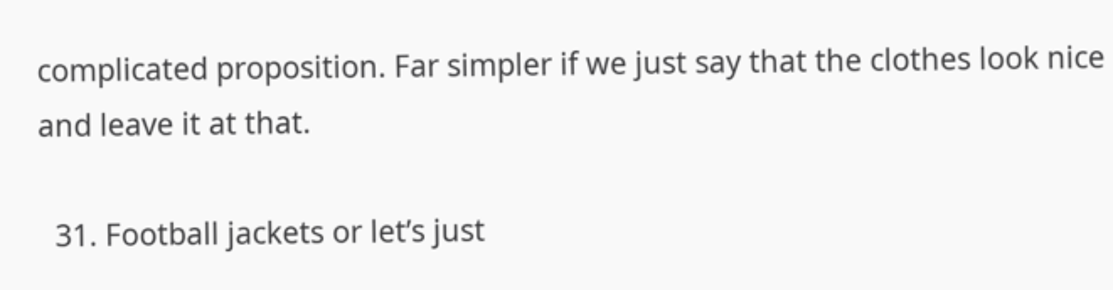complicated proposition. Far simpler if we just say that the clothes look nice and leave it at that.

  31. Football jackets or let’s just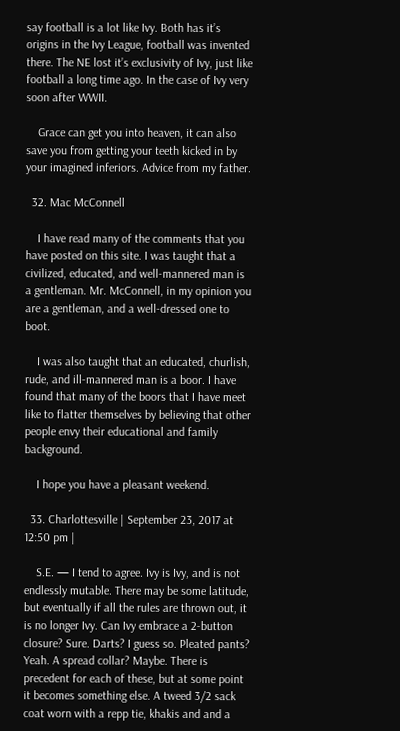say football is a lot like Ivy. Both has it’s origins in the Ivy League, football was invented there. The NE lost it’s exclusivity of Ivy, just like football a long time ago. In the case of Ivy very soon after WWII.

    Grace can get you into heaven, it can also save you from getting your teeth kicked in by your imagined inferiors. Advice from my father.

  32. Mac McConnell

    I have read many of the comments that you have posted on this site. I was taught that a civilized, educated, and well-mannered man is a gentleman. Mr. McConnell, in my opinion you are a gentleman, and a well-dressed one to boot.

    I was also taught that an educated, churlish, rude, and ill-mannered man is a boor. I have found that many of the boors that I have meet like to flatter themselves by believing that other people envy their educational and family background.

    I hope you have a pleasant weekend.

  33. Charlottesville | September 23, 2017 at 12:50 pm |

    S.E. — I tend to agree. Ivy is Ivy, and is not endlessly mutable. There may be some latitude, but eventually if all the rules are thrown out, it is no longer Ivy. Can Ivy embrace a 2-button closure? Sure. Darts? I guess so. Pleated pants? Yeah. A spread collar? Maybe. There is precedent for each of these, but at some point it becomes something else. A tweed 3/2 sack coat worn with a repp tie, khakis and and a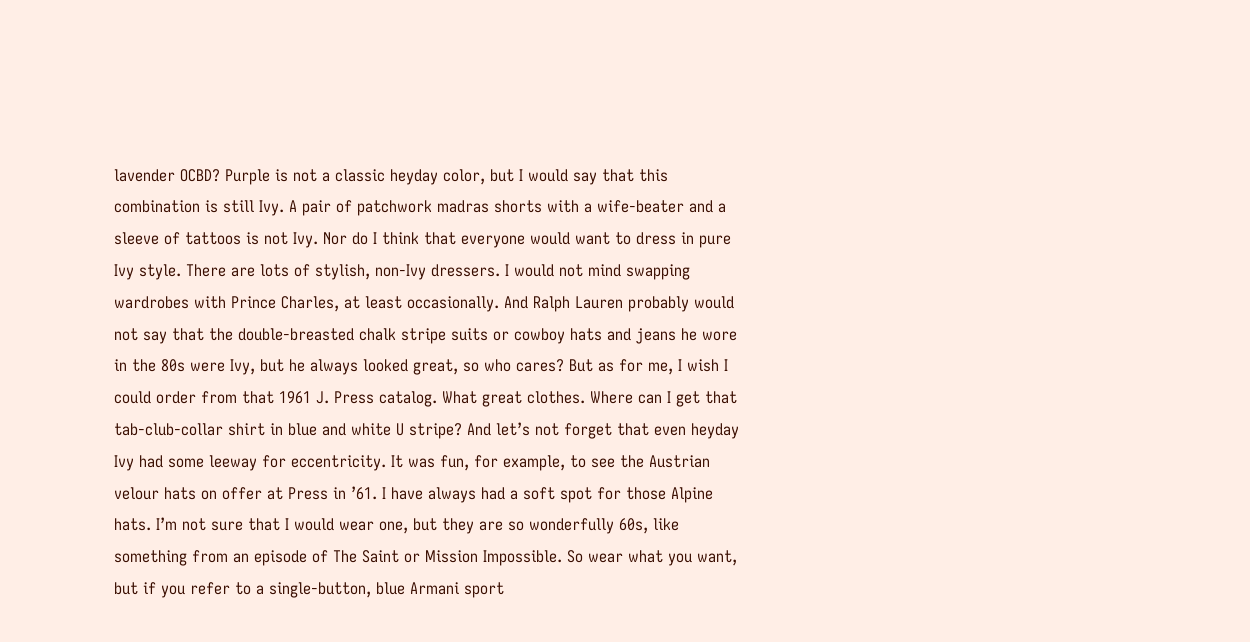lavender OCBD? Purple is not a classic heyday color, but I would say that this combination is still Ivy. A pair of patchwork madras shorts with a wife-beater and a sleeve of tattoos is not Ivy. Nor do I think that everyone would want to dress in pure Ivy style. There are lots of stylish, non-Ivy dressers. I would not mind swapping wardrobes with Prince Charles, at least occasionally. And Ralph Lauren probably would not say that the double-breasted chalk stripe suits or cowboy hats and jeans he wore in the 80s were Ivy, but he always looked great, so who cares? But as for me, I wish I could order from that 1961 J. Press catalog. What great clothes. Where can I get that tab-club-collar shirt in blue and white U stripe? And let’s not forget that even heyday Ivy had some leeway for eccentricity. It was fun, for example, to see the Austrian velour hats on offer at Press in ’61. I have always had a soft spot for those Alpine hats. I’m not sure that I would wear one, but they are so wonderfully 60s, like something from an episode of The Saint or Mission Impossible. So wear what you want, but if you refer to a single-button, blue Armani sport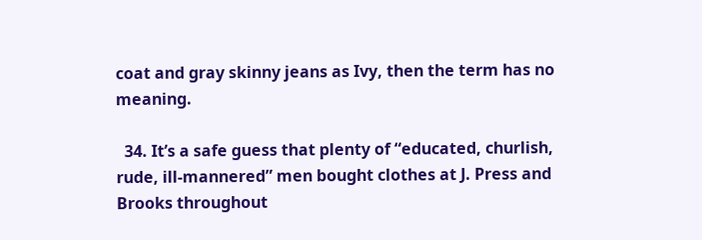coat and gray skinny jeans as Ivy, then the term has no meaning.

  34. It’s a safe guess that plenty of “educated, churlish, rude, ill-mannered” men bought clothes at J. Press and Brooks throughout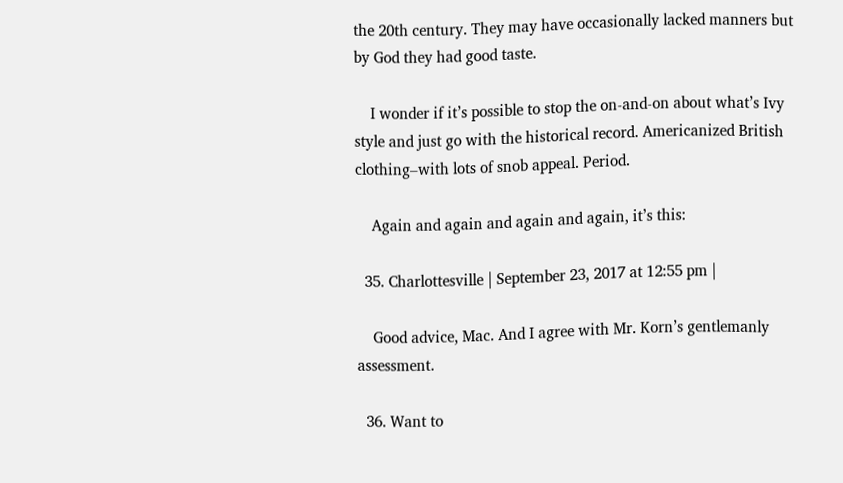the 20th century. They may have occasionally lacked manners but by God they had good taste.

    I wonder if it’s possible to stop the on-and-on about what’s Ivy style and just go with the historical record. Americanized British clothing–with lots of snob appeal. Period.

    Again and again and again and again, it’s this:

  35. Charlottesville | September 23, 2017 at 12:55 pm |

    Good advice, Mac. And I agree with Mr. Korn’s gentlemanly assessment.

  36. Want to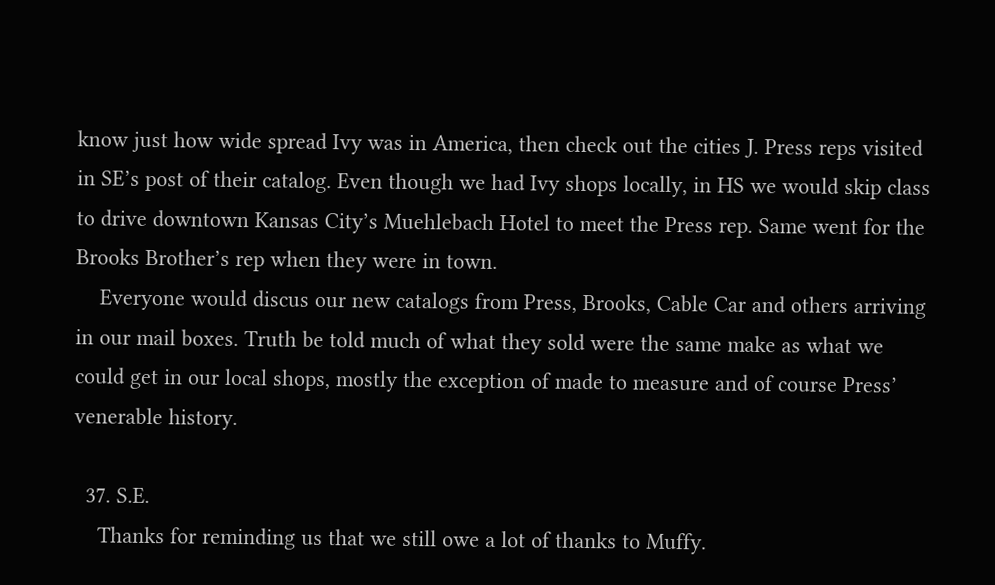know just how wide spread Ivy was in America, then check out the cities J. Press reps visited in SE’s post of their catalog. Even though we had Ivy shops locally, in HS we would skip class to drive downtown Kansas City’s Muehlebach Hotel to meet the Press rep. Same went for the Brooks Brother’s rep when they were in town.
    Everyone would discus our new catalogs from Press, Brooks, Cable Car and others arriving in our mail boxes. Truth be told much of what they sold were the same make as what we could get in our local shops, mostly the exception of made to measure and of course Press’ venerable history.

  37. S.E.
    Thanks for reminding us that we still owe a lot of thanks to Muffy.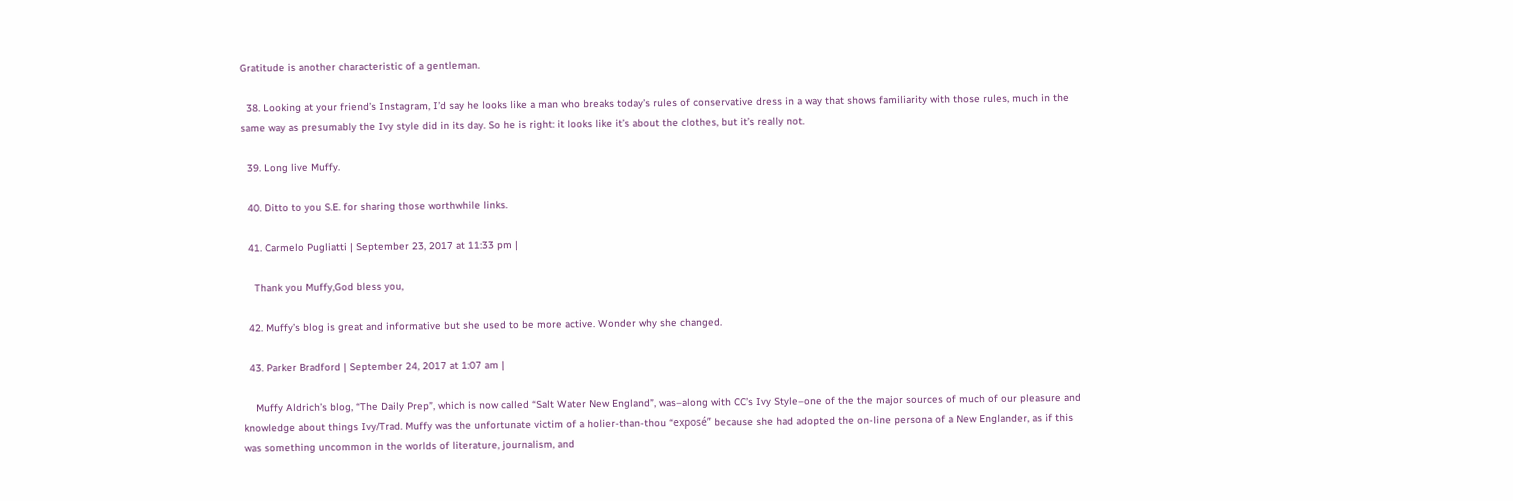Gratitude is another characteristic of a gentleman.

  38. Looking at your friend’s Instagram, I’d say he looks like a man who breaks today’s rules of conservative dress in a way that shows familiarity with those rules, much in the same way as presumably the Ivy style did in its day. So he is right: it looks like it’s about the clothes, but it’s really not.

  39. Long live Muffy.

  40. Ditto to you S.E. for sharing those worthwhile links.

  41. Carmelo Pugliatti | September 23, 2017 at 11:33 pm |

    Thank you Muffy,God bless you,

  42. Muffy’s blog is great and informative but she used to be more active. Wonder why she changed.

  43. Parker Bradford | September 24, 2017 at 1:07 am |

    Muffy Aldrich’s blog, “The Daily Prep”, which is now called “Salt Water New England”, was–along with CC’s Ivy Style–one of the the major sources of much of our pleasure and knowledge about things Ivy/Trad. Muffy was the unfortunate victim of a holier-than-thou “exposé” because she had adopted the on-line persona of a New Englander, as if this was something uncommon in the worlds of literature, journalism, and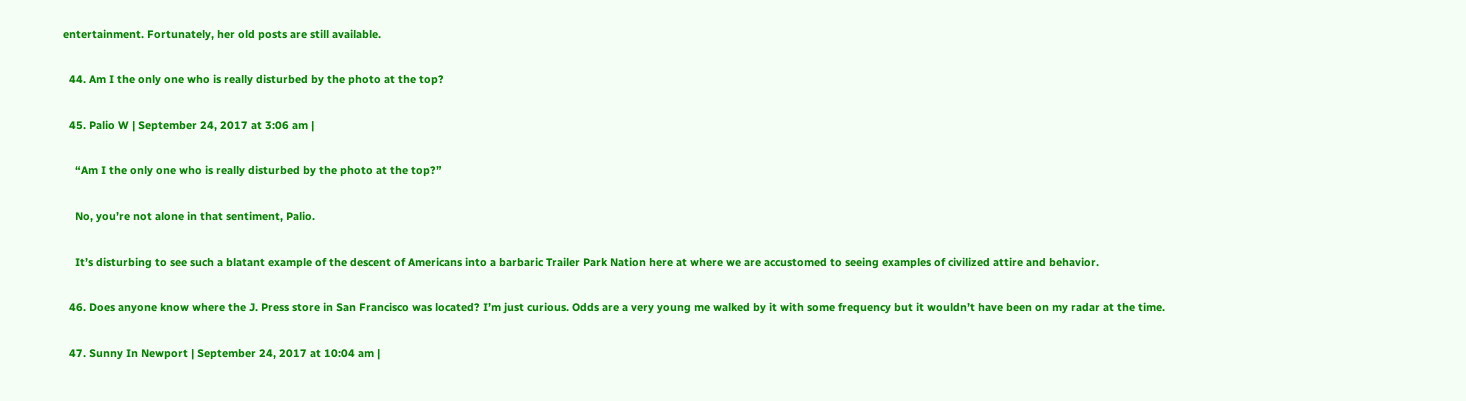entertainment. Fortunately, her old posts are still available.

  44. Am I the only one who is really disturbed by the photo at the top?

  45. Palio W | September 24, 2017 at 3:06 am |

    “Am I the only one who is really disturbed by the photo at the top?”

    No, you’re not alone in that sentiment, Palio.

    It’s disturbing to see such a blatant example of the descent of Americans into a barbaric Trailer Park Nation here at where we are accustomed to seeing examples of civilized attire and behavior.

  46. Does anyone know where the J. Press store in San Francisco was located? I’m just curious. Odds are a very young me walked by it with some frequency but it wouldn’t have been on my radar at the time.

  47. Sunny In Newport | September 24, 2017 at 10:04 am |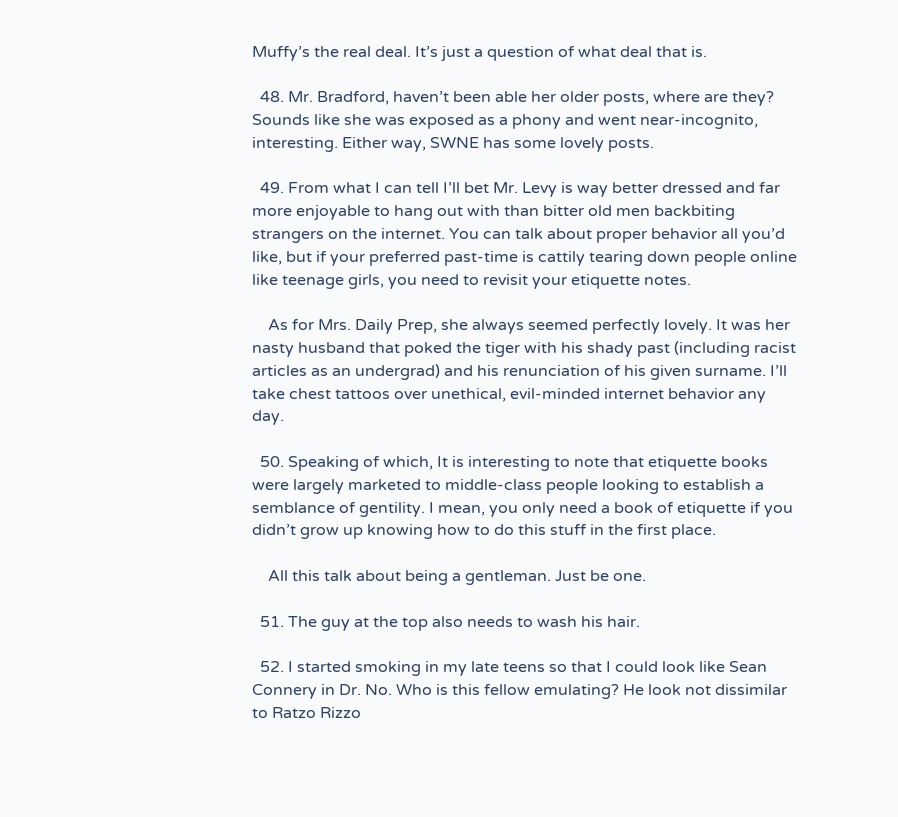Muffy’s the real deal. It’s just a question of what deal that is.

  48. Mr. Bradford, haven’t been able her older posts, where are they? Sounds like she was exposed as a phony and went near-incognito, interesting. Either way, SWNE has some lovely posts.

  49. From what I can tell I’ll bet Mr. Levy is way better dressed and far more enjoyable to hang out with than bitter old men backbiting strangers on the internet. You can talk about proper behavior all you’d like, but if your preferred past-time is cattily tearing down people online like teenage girls, you need to revisit your etiquette notes.

    As for Mrs. Daily Prep, she always seemed perfectly lovely. It was her nasty husband that poked the tiger with his shady past (including racist articles as an undergrad) and his renunciation of his given surname. I’ll take chest tattoos over unethical, evil-minded internet behavior any day.

  50. Speaking of which, It is interesting to note that etiquette books were largely marketed to middle-class people looking to establish a semblance of gentility. I mean, you only need a book of etiquette if you didn’t grow up knowing how to do this stuff in the first place.

    All this talk about being a gentleman. Just be one.

  51. The guy at the top also needs to wash his hair.

  52. I started smoking in my late teens so that I could look like Sean Connery in Dr. No. Who is this fellow emulating? He look not dissimilar to Ratzo Rizzo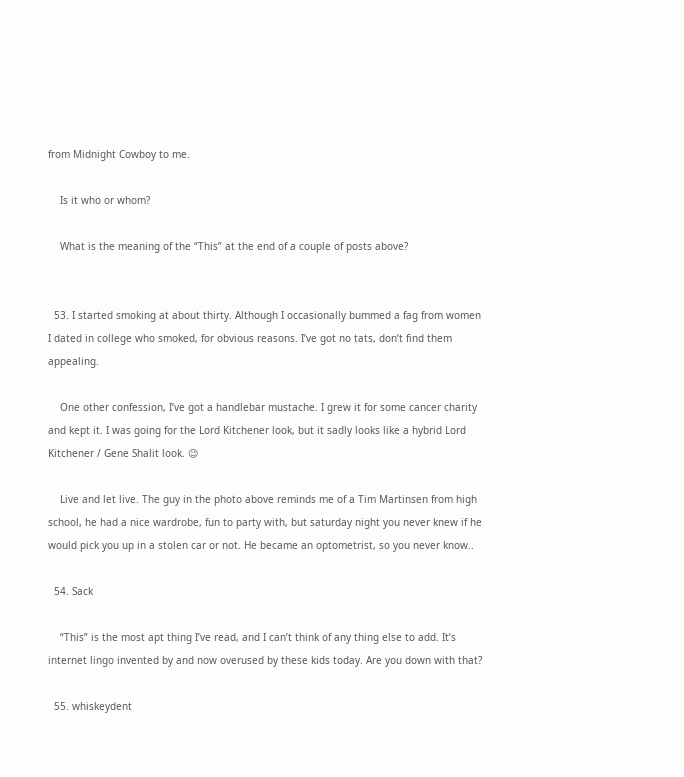from Midnight Cowboy to me.

    Is it who or whom?

    What is the meaning of the “This” at the end of a couple of posts above?


  53. I started smoking at about thirty. Although I occasionally bummed a fag from women I dated in college who smoked, for obvious reasons. I’ve got no tats, don’t find them appealing.

    One other confession, I’ve got a handlebar mustache. I grew it for some cancer charity and kept it. I was going for the Lord Kitchener look, but it sadly looks like a hybrid Lord Kitchener / Gene Shalit look. 😉

    Live and let live. The guy in the photo above reminds me of a Tim Martinsen from high school, he had a nice wardrobe, fun to party with, but saturday night you never knew if he would pick you up in a stolen car or not. He became an optometrist, so you never know..

  54. Sack

    “This” is the most apt thing I’ve read, and I can’t think of any thing else to add. It’s internet lingo invented by and now overused by these kids today. Are you down with that?

  55. whiskeydent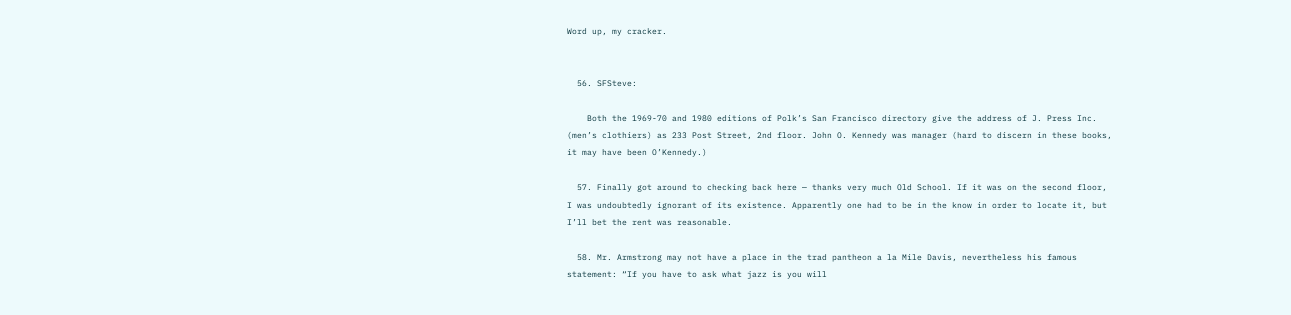Word up, my cracker.


  56. SFSteve:

    Both the 1969-70 and 1980 editions of Polk’s San Francisco directory give the address of J. Press Inc. (men’s clothiers) as 233 Post Street, 2nd floor. John O. Kennedy was manager (hard to discern in these books, it may have been O’Kennedy.)

  57. Finally got around to checking back here — thanks very much Old School. If it was on the second floor, I was undoubtedly ignorant of its existence. Apparently one had to be in the know in order to locate it, but I’ll bet the rent was reasonable.

  58. Mr. Armstrong may not have a place in the trad pantheon a la Mile Davis, nevertheless his famous statement: “If you have to ask what jazz is you will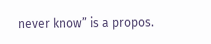never know” is a propos.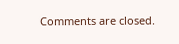Comments are closed.